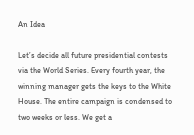An Idea

Let’s decide all future presidential contests via the World Series. Every fourth year, the winning manager gets the keys to the White House. The entire campaign is condensed to two weeks or less. We get a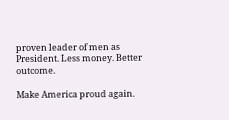proven leader of men as President. Less money. Better outcome.

Make America proud again.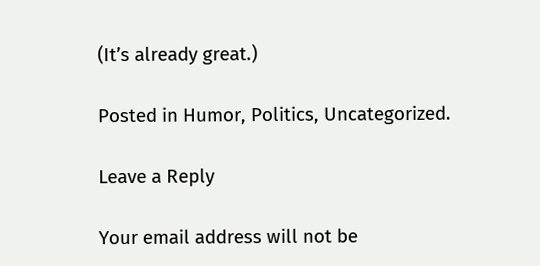(It’s already great.)

Posted in Humor, Politics, Uncategorized.

Leave a Reply

Your email address will not be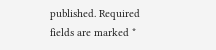published. Required fields are marked *